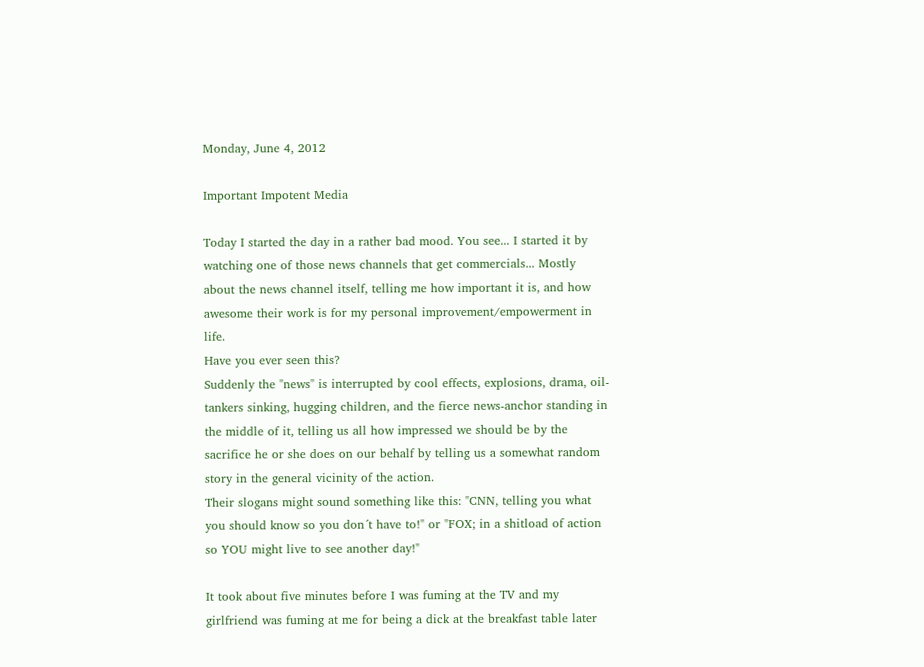Monday, June 4, 2012

Important Impotent Media

Today I started the day in a rather bad mood. You see... I started it by watching one of those news channels that get commercials... Mostly about the news channel itself, telling me how important it is, and how awesome their work is for my personal improvement/empowerment in life.
Have you ever seen this?
Suddenly the "news" is interrupted by cool effects, explosions, drama, oil-tankers sinking, hugging children, and the fierce news-anchor standing in the middle of it, telling us all how impressed we should be by the sacrifice he or she does on our behalf by telling us a somewhat random story in the general vicinity of the action.
Their slogans might sound something like this: "CNN, telling you what you should know so you don´t have to!" or "FOX; in a shitload of action so YOU might live to see another day!"

It took about five minutes before I was fuming at the TV and my girlfriend was fuming at me for being a dick at the breakfast table later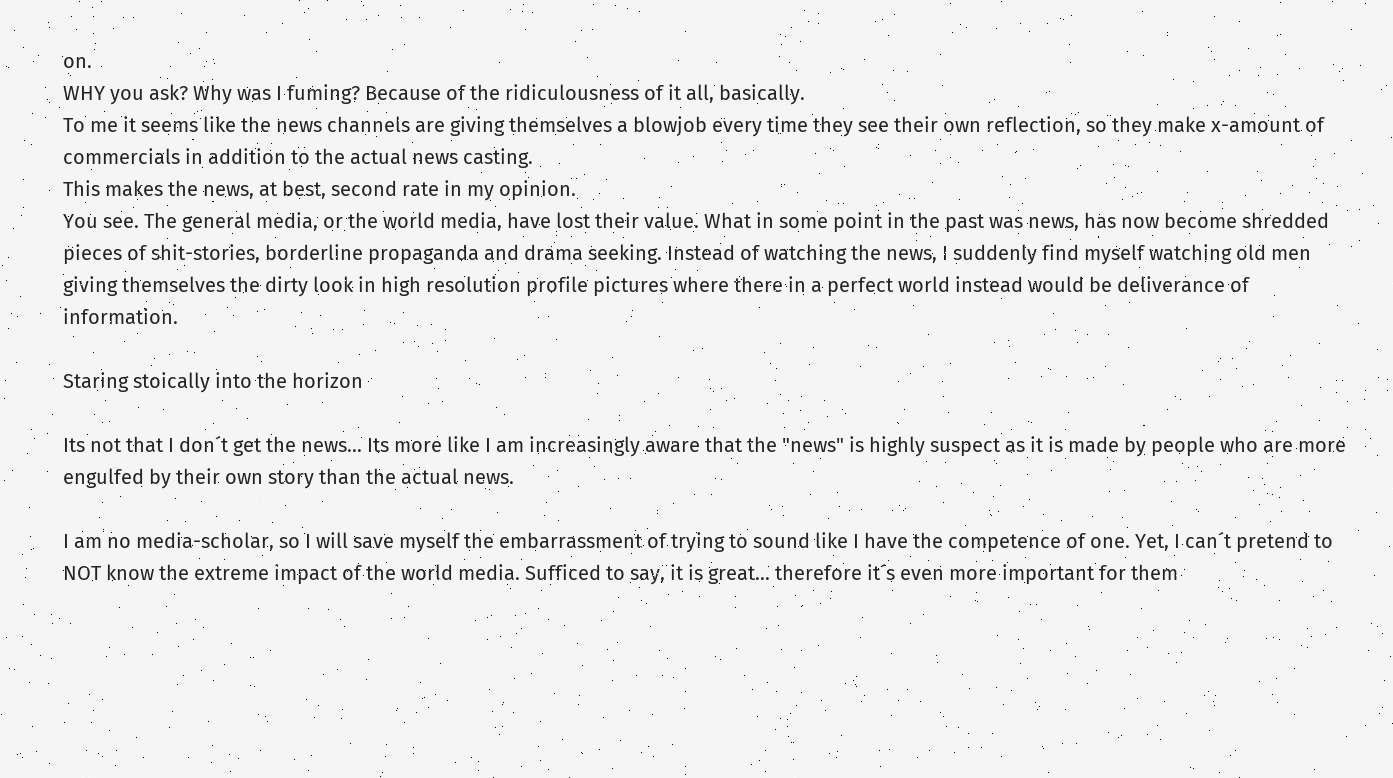on.
WHY you ask? Why was I fuming? Because of the ridiculousness of it all, basically.
To me it seems like the news channels are giving themselves a blowjob every time they see their own reflection, so they make x-amount of commercials in addition to the actual news casting.
This makes the news, at best, second rate in my opinion.
You see. The general media, or the world media, have lost their value. What in some point in the past was news, has now become shredded pieces of shit-stories, borderline propaganda and drama seeking. Instead of watching the news, I suddenly find myself watching old men giving themselves the dirty look in high resolution profile pictures where there in a perfect world instead would be deliverance of information.

Staring stoically into the horizon

Its not that I don´t get the news... Its more like I am increasingly aware that the "news" is highly suspect as it is made by people who are more engulfed by their own story than the actual news.

I am no media-scholar, so I will save myself the embarrassment of trying to sound like I have the competence of one. Yet, I can´t pretend to NOT know the extreme impact of the world media. Sufficed to say, it is great... therefore it´s even more important for them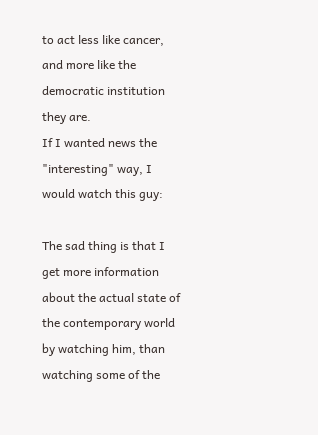to act less like cancer, and more like the democratic institution they are.
If I wanted news the "interesting" way, I would watch this guy:

The sad thing is that I get more information about the actual state of the contemporary world by watching him, than watching some of the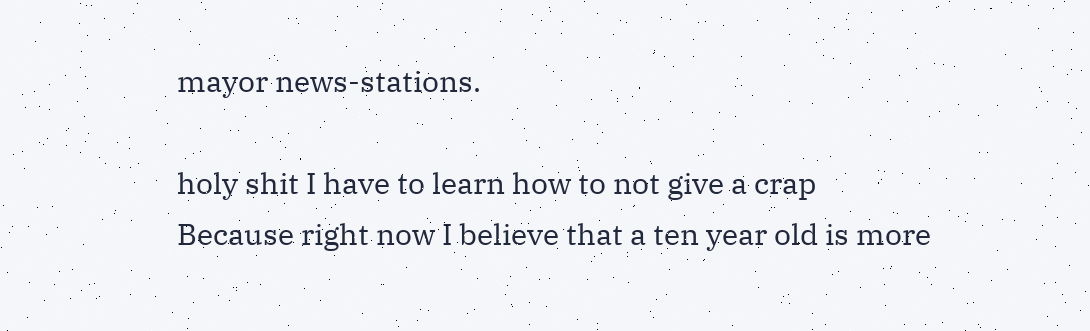mayor news-stations.

holy shit I have to learn how to not give a crap
Because right now I believe that a ten year old is more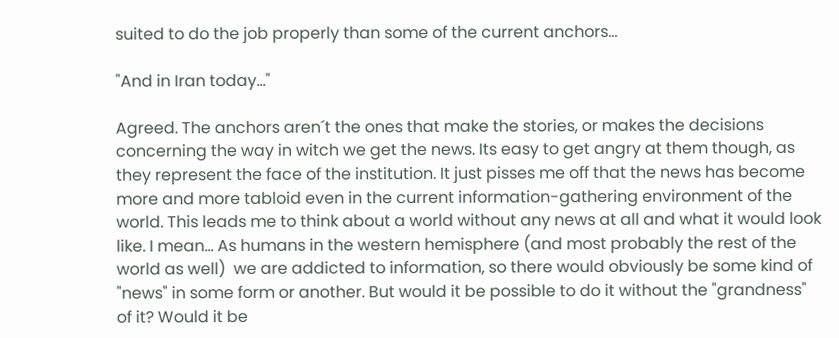suited to do the job properly than some of the current anchors...

"And in Iran today..."

Agreed. The anchors aren´t the ones that make the stories, or makes the decisions concerning the way in witch we get the news. Its easy to get angry at them though, as they represent the face of the institution. It just pisses me off that the news has become more and more tabloid even in the current information-gathering environment of the world. This leads me to think about a world without any news at all and what it would look like. I mean... As humans in the western hemisphere (and most probably the rest of the world as well)  we are addicted to information, so there would obviously be some kind of "news" in some form or another. But would it be possible to do it without the "grandness" of it? Would it be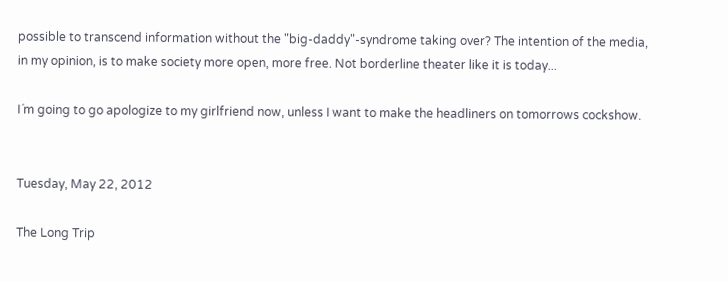possible to transcend information without the "big-daddy"-syndrome taking over? The intention of the media, in my opinion, is to make society more open, more free. Not borderline theater like it is today...

I´m going to go apologize to my girlfriend now, unless I want to make the headliners on tomorrows cockshow.


Tuesday, May 22, 2012

The Long Trip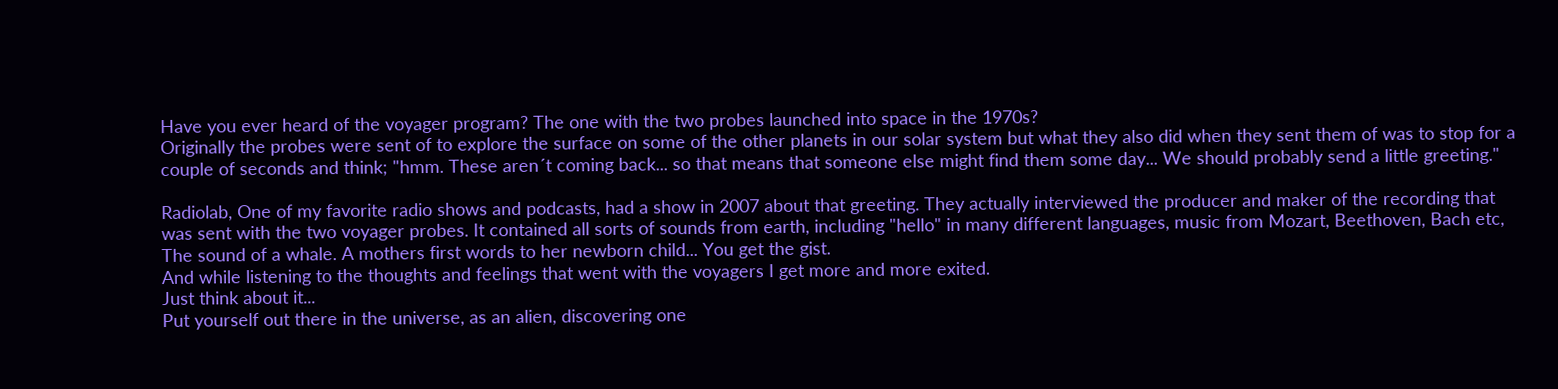Have you ever heard of the voyager program? The one with the two probes launched into space in the 1970s?
Originally the probes were sent of to explore the surface on some of the other planets in our solar system but what they also did when they sent them of was to stop for a couple of seconds and think; "hmm. These aren´t coming back... so that means that someone else might find them some day... We should probably send a little greeting."

Radiolab, One of my favorite radio shows and podcasts, had a show in 2007 about that greeting. They actually interviewed the producer and maker of the recording that was sent with the two voyager probes. It contained all sorts of sounds from earth, including "hello" in many different languages, music from Mozart, Beethoven, Bach etc, The sound of a whale. A mothers first words to her newborn child... You get the gist.
And while listening to the thoughts and feelings that went with the voyagers I get more and more exited.
Just think about it...
Put yourself out there in the universe, as an alien, discovering one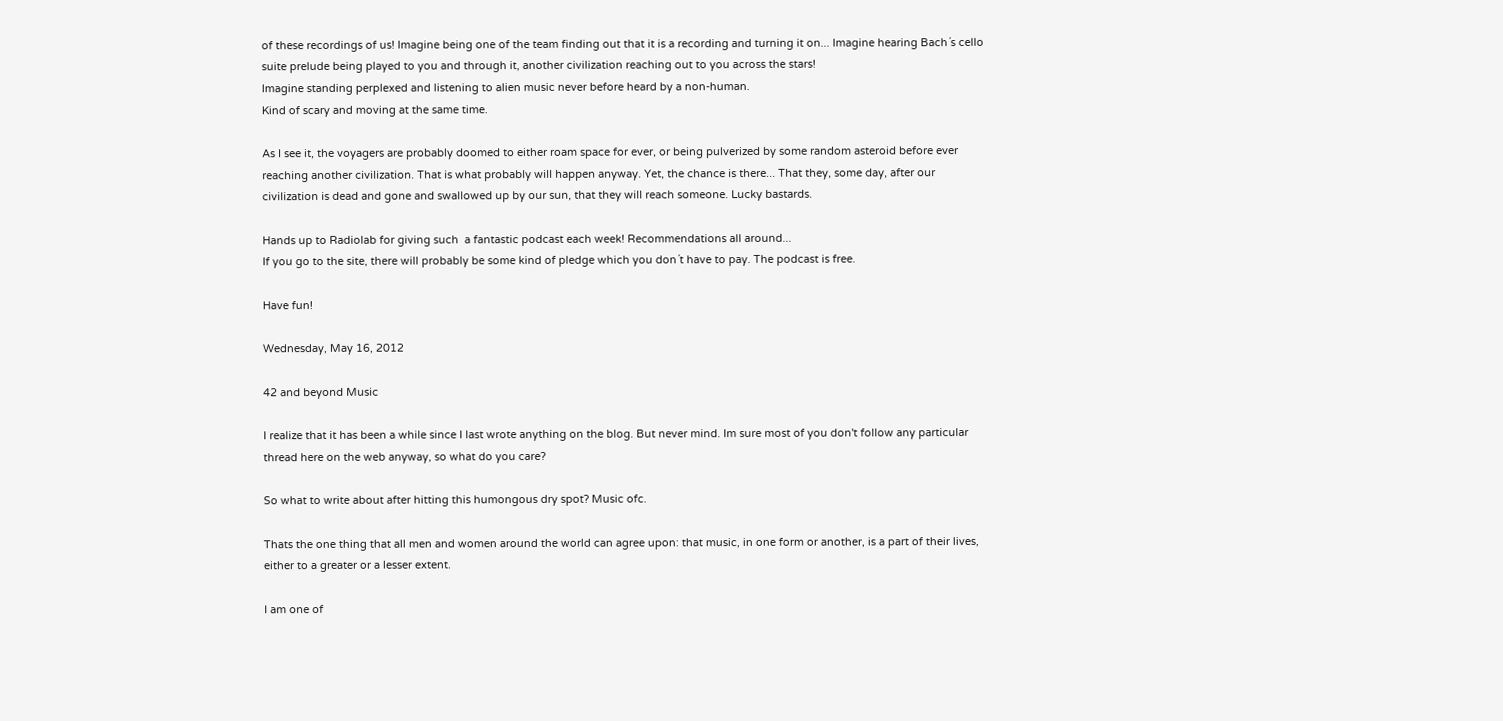of these recordings of us! Imagine being one of the team finding out that it is a recording and turning it on... Imagine hearing Bach´s cello suite prelude being played to you and through it, another civilization reaching out to you across the stars!
Imagine standing perplexed and listening to alien music never before heard by a non-human.
Kind of scary and moving at the same time.

As I see it, the voyagers are probably doomed to either roam space for ever, or being pulverized by some random asteroid before ever reaching another civilization. That is what probably will happen anyway. Yet, the chance is there... That they, some day, after our civilization is dead and gone and swallowed up by our sun, that they will reach someone. Lucky bastards.

Hands up to Radiolab for giving such  a fantastic podcast each week! Recommendations all around...
If you go to the site, there will probably be some kind of pledge which you don´t have to pay. The podcast is free.

Have fun!

Wednesday, May 16, 2012

42 and beyond Music

I realize that it has been a while since I last wrote anything on the blog. But never mind. Im sure most of you don't follow any particular thread here on the web anyway, so what do you care?

So what to write about after hitting this humongous dry spot? Music ofc.

Thats the one thing that all men and women around the world can agree upon: that music, in one form or another, is a part of their lives, either to a greater or a lesser extent.

I am one of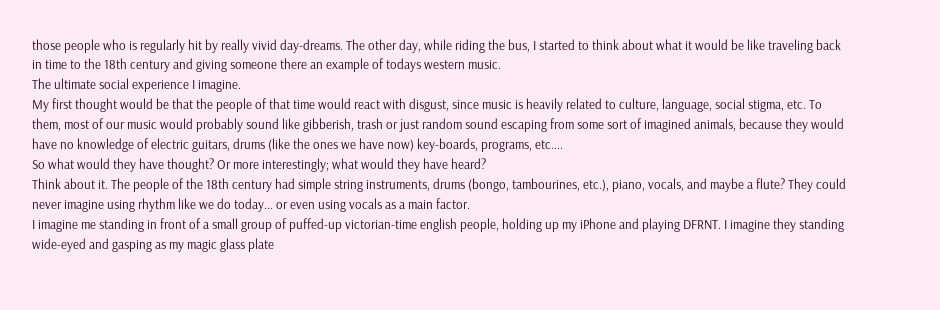those people who is regularly hit by really vivid day-dreams. The other day, while riding the bus, I started to think about what it would be like traveling back in time to the 18th century and giving someone there an example of todays western music.
The ultimate social experience I imagine.
My first thought would be that the people of that time would react with disgust, since music is heavily related to culture, language, social stigma, etc. To them, most of our music would probably sound like gibberish, trash or just random sound escaping from some sort of imagined animals, because they would have no knowledge of electric guitars, drums (like the ones we have now) key-boards, programs, etc....
So what would they have thought? Or more interestingly; what would they have heard?
Think about it. The people of the 18th century had simple string instruments, drums (bongo, tambourines, etc.), piano, vocals, and maybe a flute? They could never imagine using rhythm like we do today... or even using vocals as a main factor.
I imagine me standing in front of a small group of puffed-up victorian-time english people, holding up my iPhone and playing DFRNT. I imagine they standing wide-eyed and gasping as my magic glass plate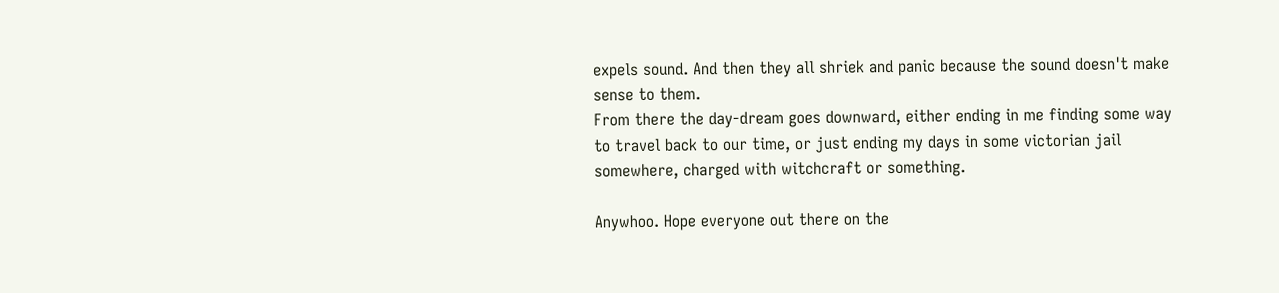expels sound. And then they all shriek and panic because the sound doesn't make sense to them.
From there the day-dream goes downward, either ending in me finding some way to travel back to our time, or just ending my days in some victorian jail somewhere, charged with witchcraft or something.

Anywhoo. Hope everyone out there on the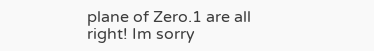plane of Zero.1 are all right! Im sorry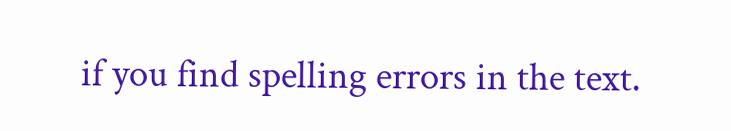if you find spelling errors in the text.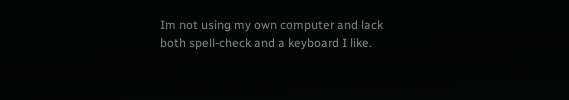Im not using my own computer and lack both spell-check and a keyboard I like.